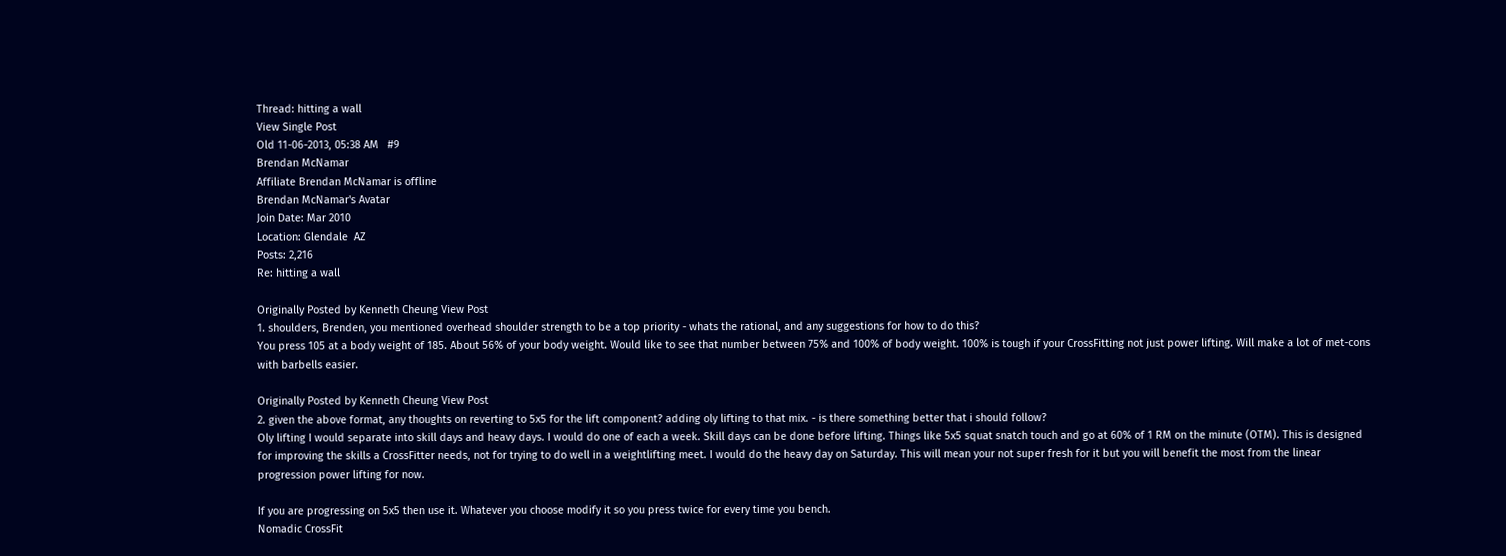Thread: hitting a wall
View Single Post
Old 11-06-2013, 05:38 AM   #9
Brendan McNamar
Affiliate Brendan McNamar is offline
Brendan McNamar's Avatar
Join Date: Mar 2010
Location: Glendale  AZ
Posts: 2,216
Re: hitting a wall

Originally Posted by Kenneth Cheung View Post
1. shoulders, Brenden, you mentioned overhead shoulder strength to be a top priority - whats the rational, and any suggestions for how to do this?
You press 105 at a body weight of 185. About 56% of your body weight. Would like to see that number between 75% and 100% of body weight. 100% is tough if your CrossFitting not just power lifting. Will make a lot of met-cons with barbells easier.

Originally Posted by Kenneth Cheung View Post
2. given the above format, any thoughts on reverting to 5x5 for the lift component? adding oly lifting to that mix. - is there something better that i should follow?
Oly lifting I would separate into skill days and heavy days. I would do one of each a week. Skill days can be done before lifting. Things like 5x5 squat snatch touch and go at 60% of 1 RM on the minute (OTM). This is designed for improving the skills a CrossFitter needs, not for trying to do well in a weightlifting meet. I would do the heavy day on Saturday. This will mean your not super fresh for it but you will benefit the most from the linear progression power lifting for now.

If you are progressing on 5x5 then use it. Whatever you choose modify it so you press twice for every time you bench.
Nomadic CrossFit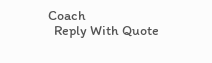Coach
  Reply With Quote